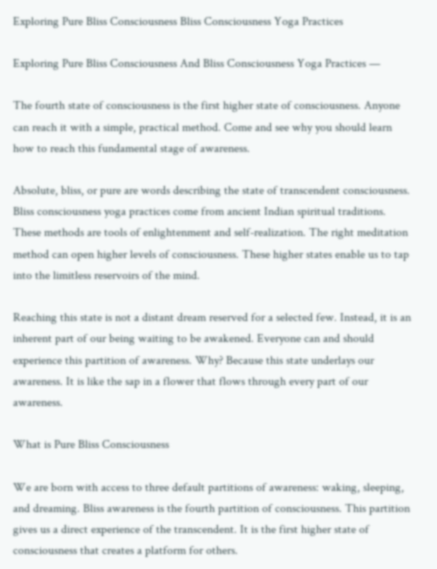Exploring Pure Bliss Consciousness Bliss Consciousness Yoga Practices

Exploring Pure Bliss Consciousness And Bliss Consciousness Yoga Practices —

The fourth state of consciousness is the first higher state of consciousness. Anyone can reach it with a simple, practical method. Come and see why you should learn how to reach this fundamental stage of awareness.

Absolute, bliss, or pure are words describing the state of transcendent consciousness. Bliss consciousness yoga practices come from ancient Indian spiritual traditions. These methods are tools of enlightenment and self-realization. The right meditation method can open higher levels of consciousness. These higher states enable us to tap into the limitless reservoirs of the mind.

Reaching this state is not a distant dream reserved for a selected few. Instead, it is an inherent part of our being waiting to be awakened. Everyone can and should experience this partition of awareness. Why? Because this state underlays our awareness. It is like the sap in a flower that flows through every part of our awareness.

What is Pure Bliss Consciousness

We are born with access to three default partitions of awareness: waking, sleeping, and dreaming. Bliss awareness is the fourth partition of consciousness. This partition gives us a direct experience of the transcendent. It is the first higher state of consciousness that creates a platform for others.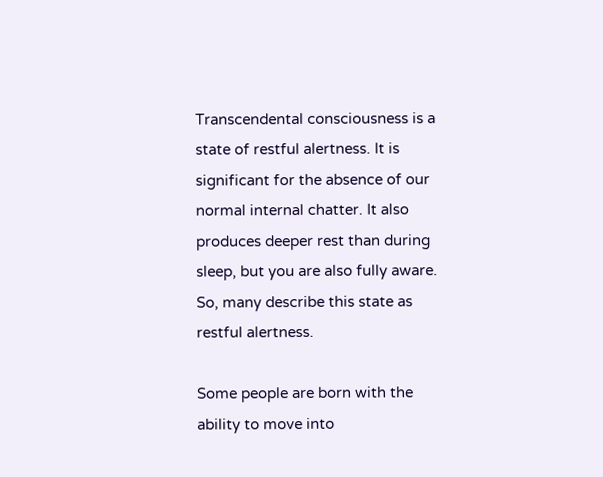Transcendental consciousness is a state of restful alertness. It is significant for the absence of our normal internal chatter. It also produces deeper rest than during sleep, but you are also fully aware. So, many describe this state as restful alertness.

Some people are born with the ability to move into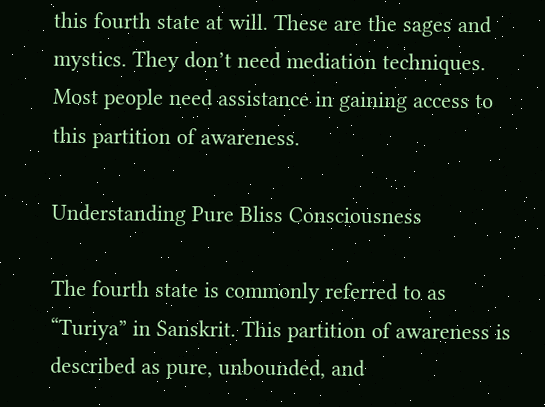this fourth state at will. These are the sages and mystics. They don’t need mediation techniques. Most people need assistance in gaining access to this partition of awareness.

Understanding Pure Bliss Consciousness

The fourth state is commonly referred to as “Turiya” in Sanskrit. This partition of awareness is described as pure, unbounded, and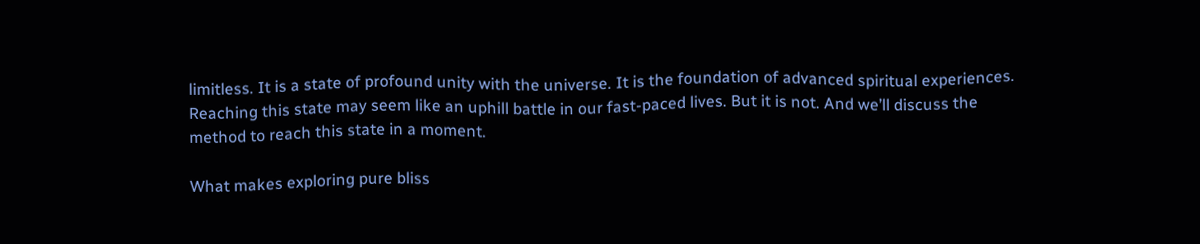limitless. It is a state of profound unity with the universe. It is the foundation of advanced spiritual experiences. Reaching this state may seem like an uphill battle in our fast-paced lives. But it is not. And we’ll discuss the method to reach this state in a moment.

What makes exploring pure bliss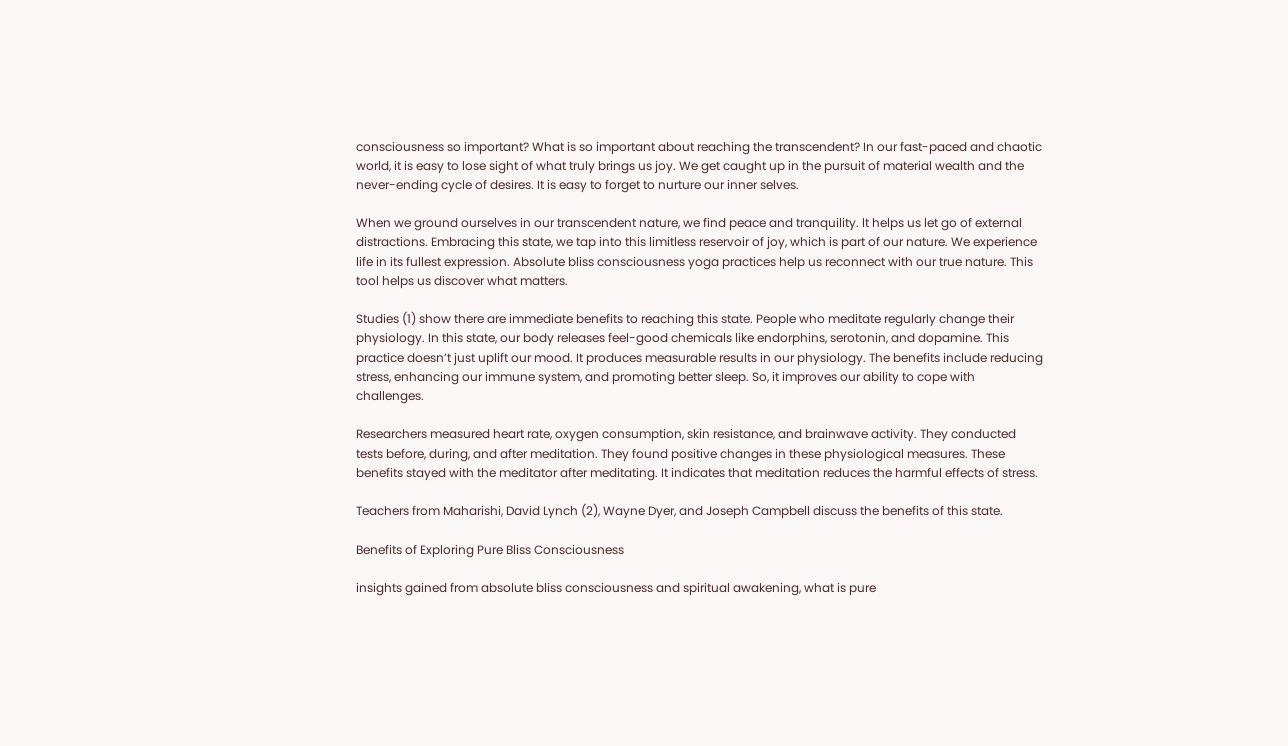consciousness so important? What is so important about reaching the transcendent? In our fast-paced and chaotic world, it is easy to lose sight of what truly brings us joy. We get caught up in the pursuit of material wealth and the never-ending cycle of desires. It is easy to forget to nurture our inner selves.

When we ground ourselves in our transcendent nature, we find peace and tranquility. lt helps us let go of external distractions. Embracing this state, we tap into this limitless reservoir of joy, which is part of our nature. We experience life in its fullest expression. Absolute bliss consciousness yoga practices help us reconnect with our true nature. This tool helps us discover what matters.

Studies (1) show there are immediate benefits to reaching this state. People who meditate regularly change their physiology. In this state, our body releases feel-good chemicals like endorphins, serotonin, and dopamine. This practice doesn’t just uplift our mood. It produces measurable results in our physiology. The benefits include reducing stress, enhancing our immune system, and promoting better sleep. So, it improves our ability to cope with challenges.

Researchers measured heart rate, oxygen consumption, skin resistance, and brainwave activity. They conducted tests before, during, and after meditation. They found positive changes in these physiological measures. These benefits stayed with the meditator after meditating. It indicates that meditation reduces the harmful effects of stress.

Teachers from Maharishi, David Lynch (2), Wayne Dyer, and Joseph Campbell discuss the benefits of this state.

Benefits of Exploring Pure Bliss Consciousness

insights gained from absolute bliss consciousness and spiritual awakening, what is pure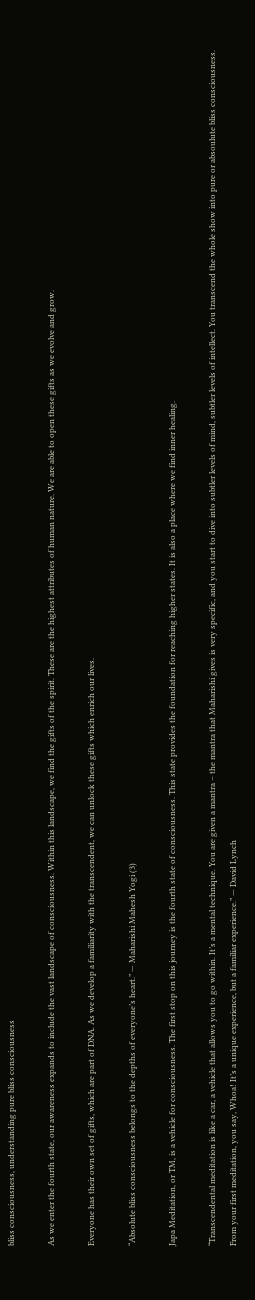bliss consciousness, understanding pure bliss consciousness

As we enter the fourth state, our awareness expands to include the vast landscape of consciousness. Within this landscape, we find the gifts of the spirit. These are the highest attributes of human nature. We are able to open these gifts as we evolve and grow.

Everyone has their own set of gifts, which are part of DNA. As we develop a familiarity with the transcendent, we can unlock these gifts which enrich our lives.

“Absolute bliss consciousness belongs to the depths of everyone’s heart.” — Maharishi Mahesh Yogi (3)

Japa Meditation, or TM, is a vehicle for consciousness. The first stop on this journey is the fourth state of consciousness. This state provides the foundation for reaching higher states. It is also a place where we find inner healing.

“Transcendental meditation is like a car, a vehicle that allows you to go within. It’s a mental technique. You are given a mantra – the mantra that Maharishi gives is very specific, and you start to dive into subtler levels of mind, subtler levels of intellect. You transcend the whole show into pure or absoulute bliss consciousness. From your first meditation, you say, Whoa! It’s a unique experience, but a familiar experience.” — David Lynch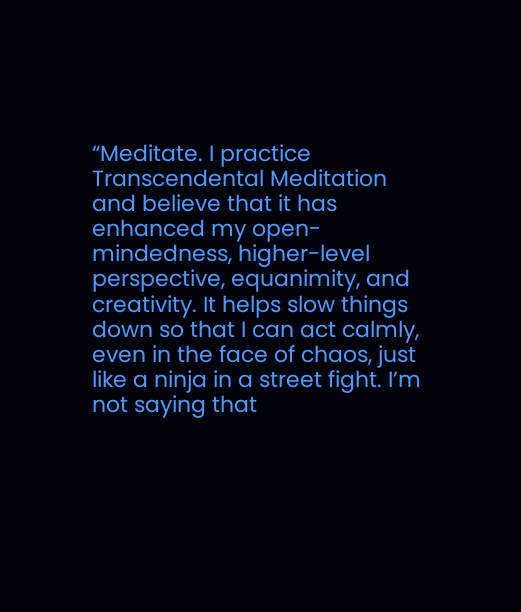“Meditate. I practice Transcendental Meditation and believe that it has enhanced my open-mindedness, higher-level perspective, equanimity, and creativity. It helps slow things down so that I can act calmly, even in the face of chaos, just like a ninja in a street fight. I’m not saying that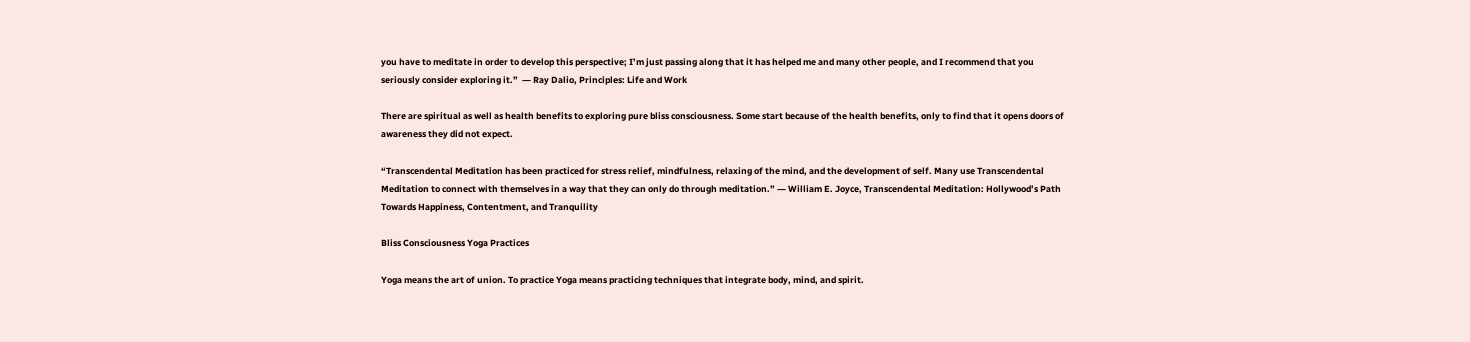you have to meditate in order to develop this perspective; I’m just passing along that it has helped me and many other people, and I recommend that you seriously consider exploring it.”  ― Ray Dalio, Principles: Life and Work

There are spiritual as well as health benefits to exploring pure bliss consciousness. Some start because of the health benefits, only to find that it opens doors of awareness they did not expect.

“Transcendental Meditation has been practiced for stress relief, mindfulness, relaxing of the mind, and the development of self. Many use Transcendental Meditation to connect with themselves in a way that they can only do through meditation.” ― William E. Joyce, Transcendental Meditation: Hollywood’s Path Towards Happiness, Contentment, and Tranquility

Bliss Consciousness Yoga Practices

Yoga means the art of union. To practice Yoga means practicing techniques that integrate body, mind, and spirit.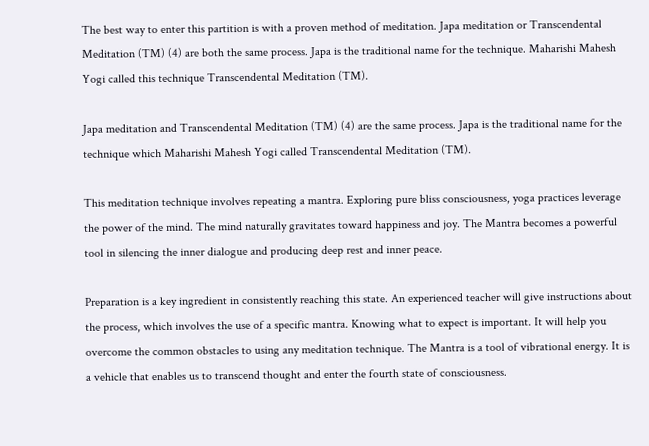The best way to enter this partition is with a proven method of meditation. Japa meditation or Transcendental Meditation (TM) (4) are both the same process. Japa is the traditional name for the technique. Maharishi Mahesh Yogi called this technique Transcendental Meditation (TM).

Japa meditation and Transcendental Meditation (TM) (4) are the same process. Japa is the traditional name for the technique which Maharishi Mahesh Yogi called Transcendental Meditation (TM).

This meditation technique involves repeating a mantra. Exploring pure bliss consciousness, yoga practices leverage the power of the mind. The mind naturally gravitates toward happiness and joy. The Mantra becomes a powerful tool in silencing the inner dialogue and producing deep rest and inner peace.

Preparation is a key ingredient in consistently reaching this state. An experienced teacher will give instructions about the process, which involves the use of a specific mantra. Knowing what to expect is important. It will help you overcome the common obstacles to using any meditation technique. The Mantra is a tool of vibrational energy. It is a vehicle that enables us to transcend thought and enter the fourth state of consciousness.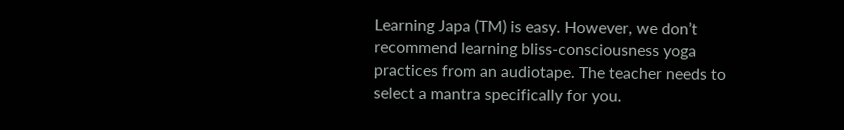Learning Japa (TM) is easy. However, we don’t recommend learning bliss-consciousness yoga practices from an audiotape. The teacher needs to select a mantra specifically for you.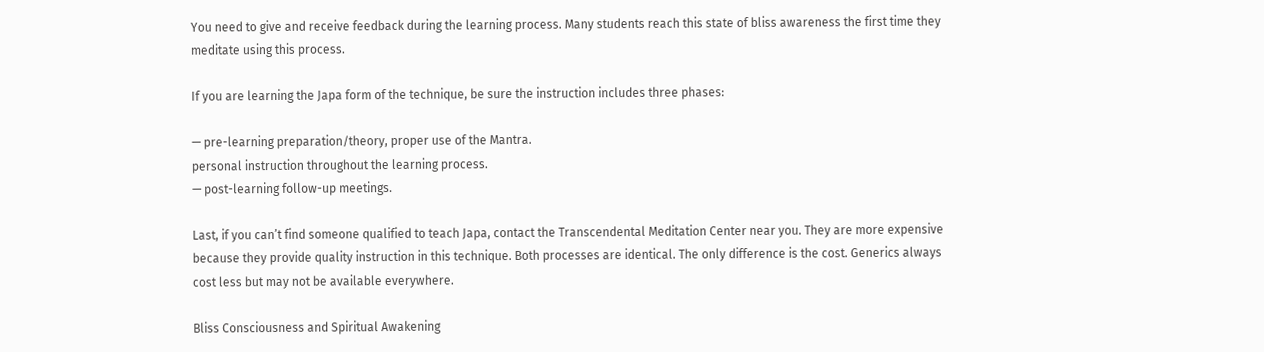You need to give and receive feedback during the learning process. Many students reach this state of bliss awareness the first time they meditate using this process.

If you are learning the Japa form of the technique, be sure the instruction includes three phases:

— pre-learning preparation/theory, proper use of the Mantra.
personal instruction throughout the learning process.
— post-learning follow-up meetings.

Last, if you can’t find someone qualified to teach Japa, contact the Transcendental Meditation Center near you. They are more expensive because they provide quality instruction in this technique. Both processes are identical. The only difference is the cost. Generics always cost less but may not be available everywhere.

Bliss Consciousness and Spiritual Awakening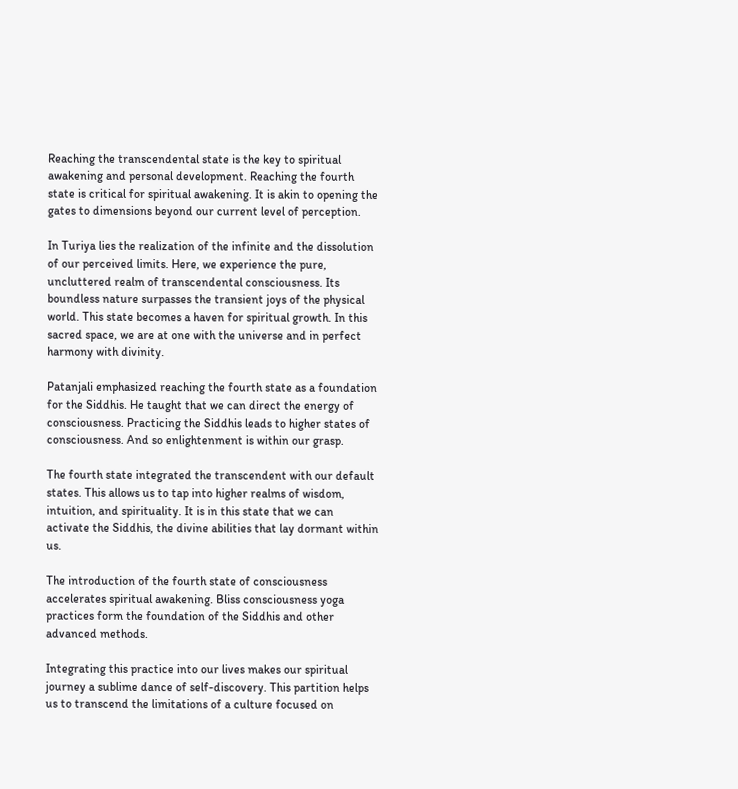Reaching the transcendental state is the key to spiritual awakening and personal development. Reaching the fourth state is critical for spiritual awakening. It is akin to opening the gates to dimensions beyond our current level of perception.

In Turiya lies the realization of the infinite and the dissolution of our perceived limits. Here, we experience the pure, uncluttered realm of transcendental consciousness. Its boundless nature surpasses the transient joys of the physical world. This state becomes a haven for spiritual growth. In this sacred space, we are at one with the universe and in perfect harmony with divinity.

Patanjali emphasized reaching the fourth state as a foundation for the Siddhis. He taught that we can direct the energy of consciousness. Practicing the Siddhis leads to higher states of consciousness. And so enlightenment is within our grasp.

The fourth state integrated the transcendent with our default states. This allows us to tap into higher realms of wisdom, intuition, and spirituality. It is in this state that we can activate the Siddhis, the divine abilities that lay dormant within us.

The introduction of the fourth state of consciousness accelerates spiritual awakening. Bliss consciousness yoga practices form the foundation of the Siddhis and other advanced methods.

Integrating this practice into our lives makes our spiritual journey a sublime dance of self-discovery. This partition helps us to transcend the limitations of a culture focused on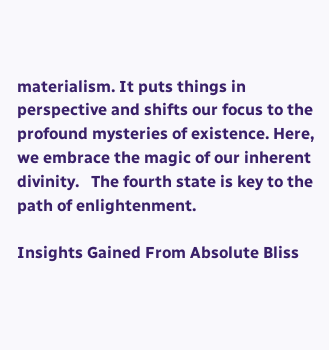materialism. It puts things in perspective and shifts our focus to the profound mysteries of existence. Here, we embrace the magic of our inherent divinity.   The fourth state is key to the path of enlightenment.

Insights Gained From Absolute Bliss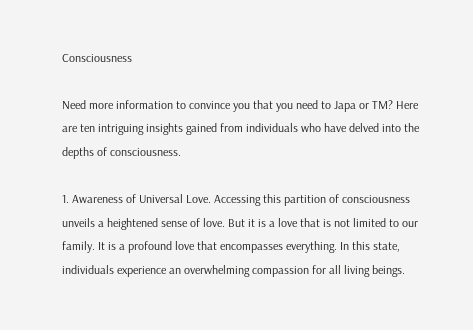Consciousness

Need more information to convince you that you need to Japa or TM? Here are ten intriguing insights gained from individuals who have delved into the depths of consciousness.

1. Awareness of Universal Love. Accessing this partition of consciousness unveils a heightened sense of love. But it is a love that is not limited to our family. It is a profound love that encompasses everything. In this state, individuals experience an overwhelming compassion for all living beings.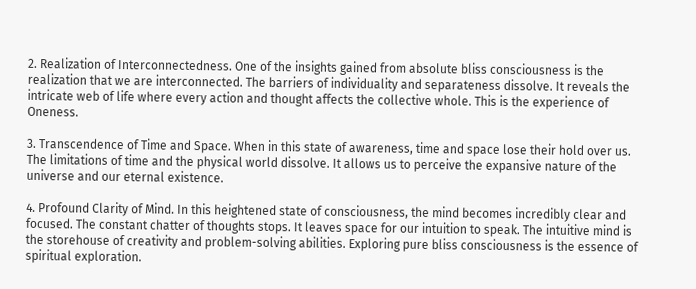2. Realization of Interconnectedness. One of the insights gained from absolute bliss consciousness is the realization that we are interconnected. The barriers of individuality and separateness dissolve. It reveals the intricate web of life where every action and thought affects the collective whole. This is the experience of Oneness.

3. Transcendence of Time and Space. When in this state of awareness, time and space lose their hold over us. The limitations of time and the physical world dissolve. It allows us to perceive the expansive nature of the universe and our eternal existence.

4. Profound Clarity of Mind. In this heightened state of consciousness, the mind becomes incredibly clear and focused. The constant chatter of thoughts stops. It leaves space for our intuition to speak. The intuitive mind is the storehouse of creativity and problem-solving abilities. Exploring pure bliss consciousness is the essence of spiritual exploration.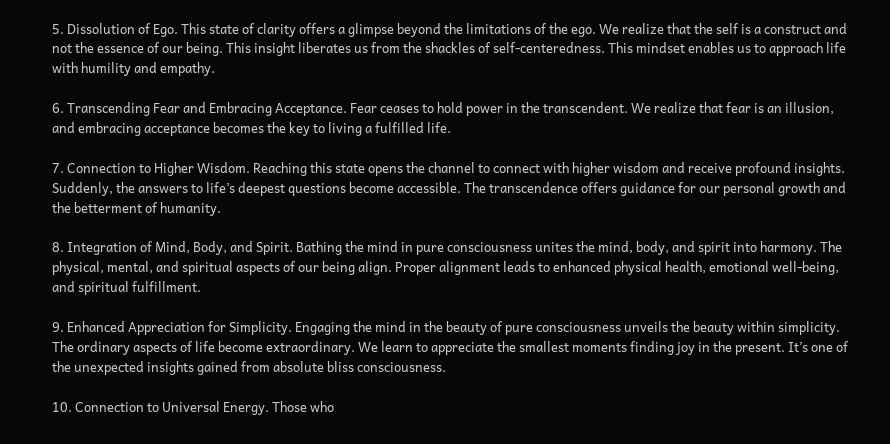5. Dissolution of Ego. This state of clarity offers a glimpse beyond the limitations of the ego. We realize that the self is a construct and not the essence of our being. This insight liberates us from the shackles of self-centeredness. This mindset enables us to approach life with humility and empathy.

6. Transcending Fear and Embracing Acceptance. Fear ceases to hold power in the transcendent. We realize that fear is an illusion, and embracing acceptance becomes the key to living a fulfilled life.

7. Connection to Higher Wisdom. Reaching this state opens the channel to connect with higher wisdom and receive profound insights. Suddenly, the answers to life’s deepest questions become accessible. The transcendence offers guidance for our personal growth and the betterment of humanity.

8. Integration of Mind, Body, and Spirit. Bathing the mind in pure consciousness unites the mind, body, and spirit into harmony. The physical, mental, and spiritual aspects of our being align. Proper alignment leads to enhanced physical health, emotional well-being, and spiritual fulfillment.

9. Enhanced Appreciation for Simplicity. Engaging the mind in the beauty of pure consciousness unveils the beauty within simplicity. The ordinary aspects of life become extraordinary. We learn to appreciate the smallest moments finding joy in the present. It’s one of the unexpected insights gained from absolute bliss consciousness.

10. Connection to Universal Energy. Those who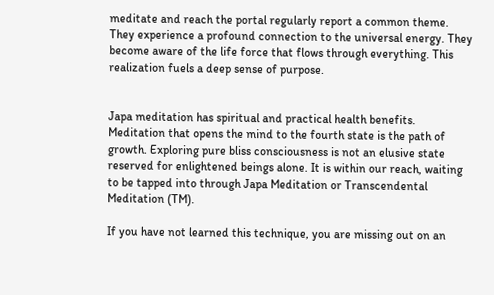meditate and reach the portal regularly report a common theme. They experience a profound connection to the universal energy. They become aware of the life force that flows through everything. This realization fuels a deep sense of purpose.


Japa meditation has spiritual and practical health benefits. Meditation that opens the mind to the fourth state is the path of growth. Exploring pure bliss consciousness is not an elusive state reserved for enlightened beings alone. It is within our reach, waiting to be tapped into through Japa Meditation or Transcendental Meditation (TM).

If you have not learned this technique, you are missing out on an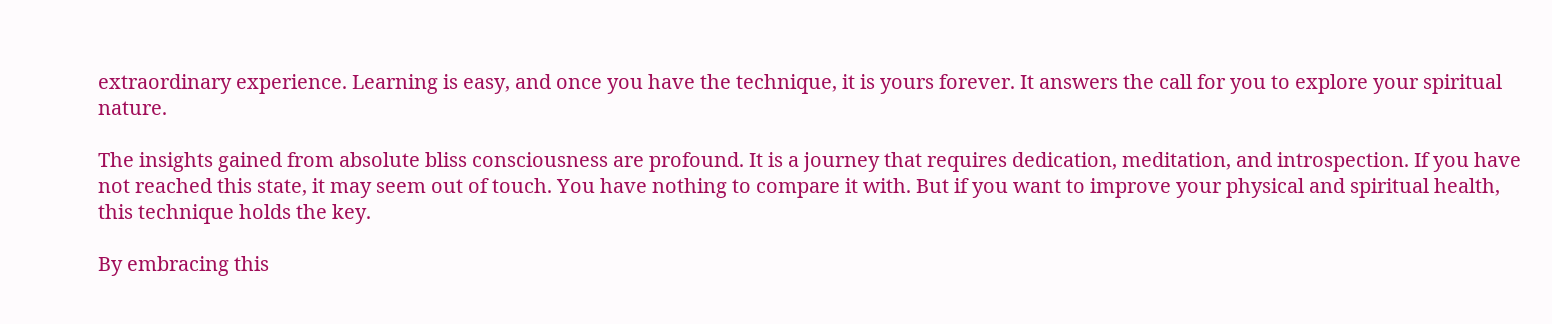extraordinary experience. Learning is easy, and once you have the technique, it is yours forever. It answers the call for you to explore your spiritual nature.

The insights gained from absolute bliss consciousness are profound. It is a journey that requires dedication, meditation, and introspection. If you have not reached this state, it may seem out of touch. You have nothing to compare it with. But if you want to improve your physical and spiritual health, this technique holds the key.

By embracing this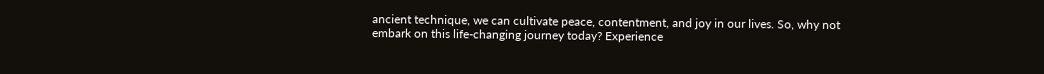ancient technique, we can cultivate peace, contentment, and joy in our lives. So, why not embark on this life-changing journey today? Experience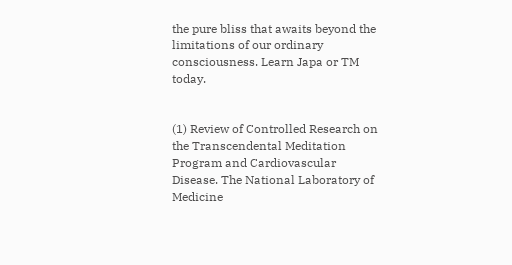the pure bliss that awaits beyond the limitations of our ordinary consciousness. Learn Japa or TM today.


(1) Review of Controlled Research on the Transcendental Meditation Program and Cardiovascular Disease. The National Laboratory of Medicine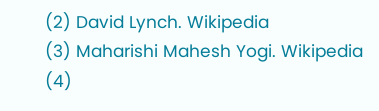(2) David Lynch. Wikipedia
(3) Maharishi Mahesh Yogi. Wikipedia
(4)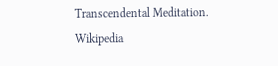Transcendental Meditation. Wikipedia